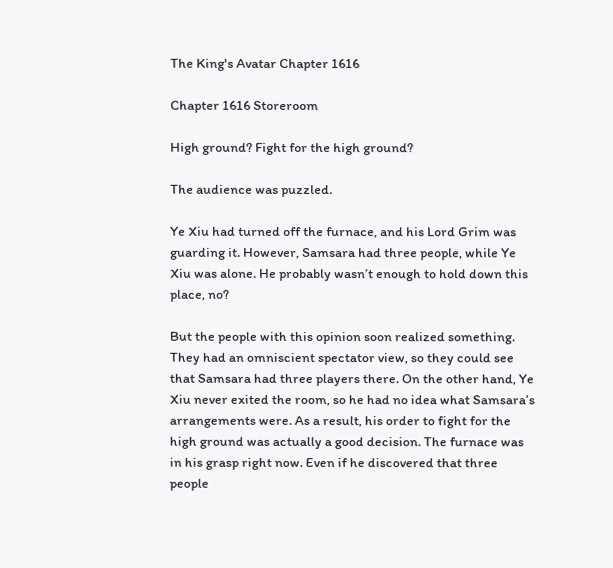The King's Avatar Chapter 1616

Chapter 1616 Storeroom

High ground? Fight for the high ground?

The audience was puzzled.

Ye Xiu had turned off the furnace, and his Lord Grim was guarding it. However, Samsara had three people, while Ye Xiu was alone. He probably wasn’t enough to hold down this place, no?

But the people with this opinion soon realized something. They had an omniscient spectator view, so they could see that Samsara had three players there. On the other hand, Ye Xiu never exited the room, so he had no idea what Samsara’s arrangements were. As a result, his order to fight for the high ground was actually a good decision. The furnace was in his grasp right now. Even if he discovered that three people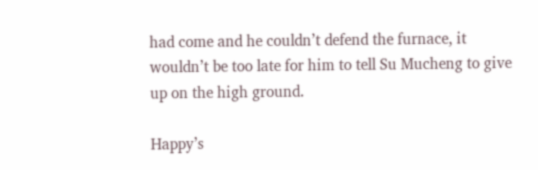had come and he couldn’t defend the furnace, it wouldn’t be too late for him to tell Su Mucheng to give up on the high ground.

Happy’s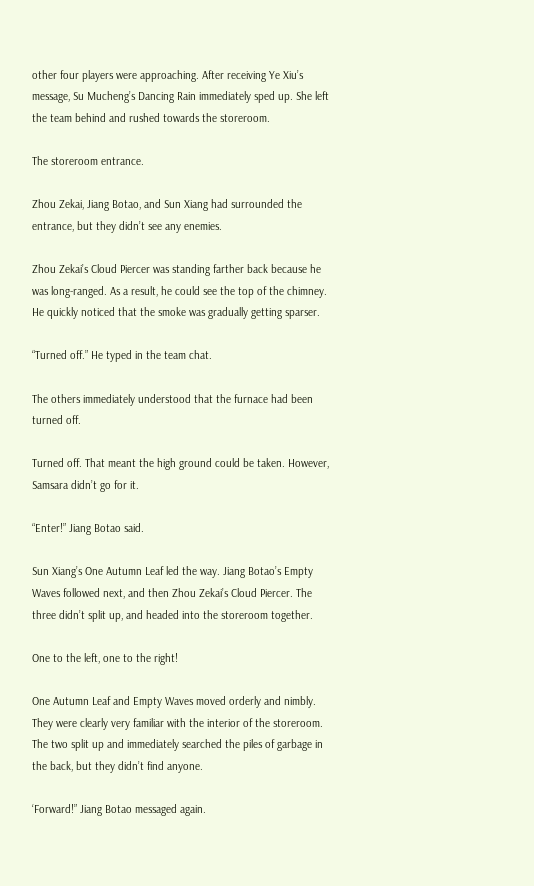other four players were approaching. After receiving Ye Xiu’s message, Su Mucheng’s Dancing Rain immediately sped up. She left the team behind and rushed towards the storeroom.

The storeroom entrance.

Zhou Zekai, Jiang Botao, and Sun Xiang had surrounded the entrance, but they didn’t see any enemies.

Zhou Zekai’s Cloud Piercer was standing farther back because he was long-ranged. As a result, he could see the top of the chimney. He quickly noticed that the smoke was gradually getting sparser.

“Turned off.” He typed in the team chat.

The others immediately understood that the furnace had been turned off.

Turned off. That meant the high ground could be taken. However, Samsara didn’t go for it.

“Enter!” Jiang Botao said.

Sun Xiang’s One Autumn Leaf led the way. Jiang Botao’s Empty Waves followed next, and then Zhou Zekai’s Cloud Piercer. The three didn’t split up, and headed into the storeroom together.

One to the left, one to the right!

One Autumn Leaf and Empty Waves moved orderly and nimbly. They were clearly very familiar with the interior of the storeroom. The two split up and immediately searched the piles of garbage in the back, but they didn’t find anyone.

‘Forward!” Jiang Botao messaged again.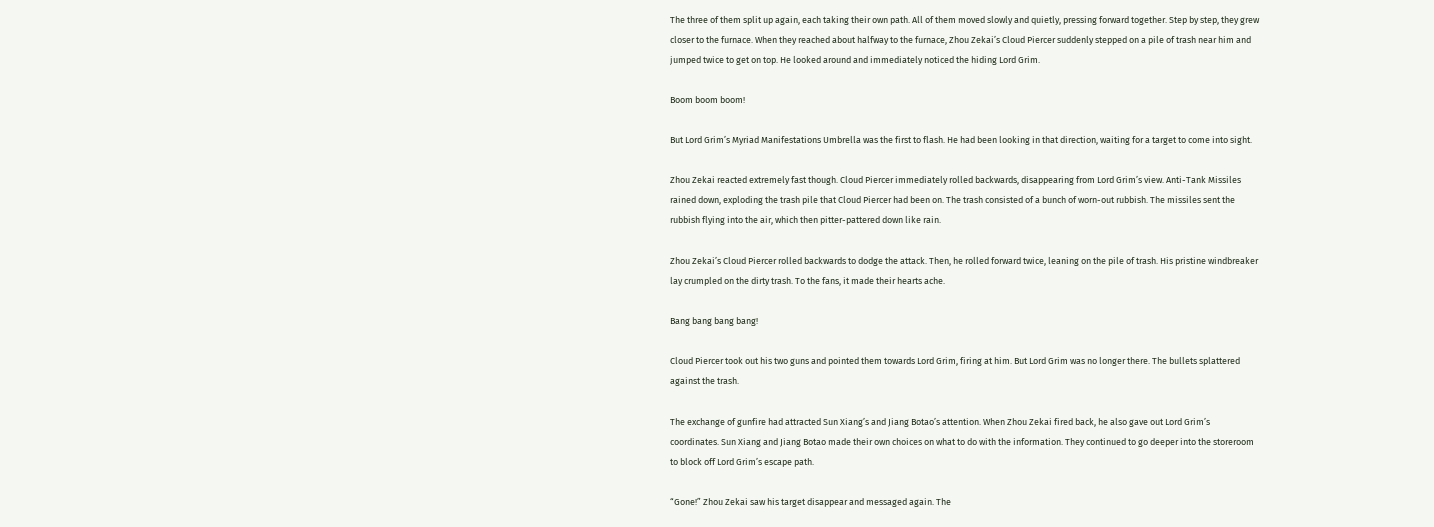The three of them split up again, each taking their own path. All of them moved slowly and quietly, pressing forward together. Step by step, they grew closer to the furnace. When they reached about halfway to the furnace, Zhou Zekai’s Cloud Piercer suddenly stepped on a pile of trash near him and jumped twice to get on top. He looked around and immediately noticed the hiding Lord Grim.

Boom boom boom!

But Lord Grim’s Myriad Manifestations Umbrella was the first to flash. He had been looking in that direction, waiting for a target to come into sight.

Zhou Zekai reacted extremely fast though. Cloud Piercer immediately rolled backwards, disappearing from Lord Grim’s view. Anti-Tank Missiles rained down, exploding the trash pile that Cloud Piercer had been on. The trash consisted of a bunch of worn-out rubbish. The missiles sent the rubbish flying into the air, which then pitter-pattered down like rain.

Zhou Zekai’s Cloud Piercer rolled backwards to dodge the attack. Then, he rolled forward twice, leaning on the pile of trash. His pristine windbreaker lay crumpled on the dirty trash. To the fans, it made their hearts ache.

Bang bang bang bang!

Cloud Piercer took out his two guns and pointed them towards Lord Grim, firing at him. But Lord Grim was no longer there. The bullets splattered against the trash.

The exchange of gunfire had attracted Sun Xiang’s and Jiang Botao’s attention. When Zhou Zekai fired back, he also gave out Lord Grim’s coordinates. Sun Xiang and Jiang Botao made their own choices on what to do with the information. They continued to go deeper into the storeroom to block off Lord Grim’s escape path.

“Gone!” Zhou Zekai saw his target disappear and messaged again. The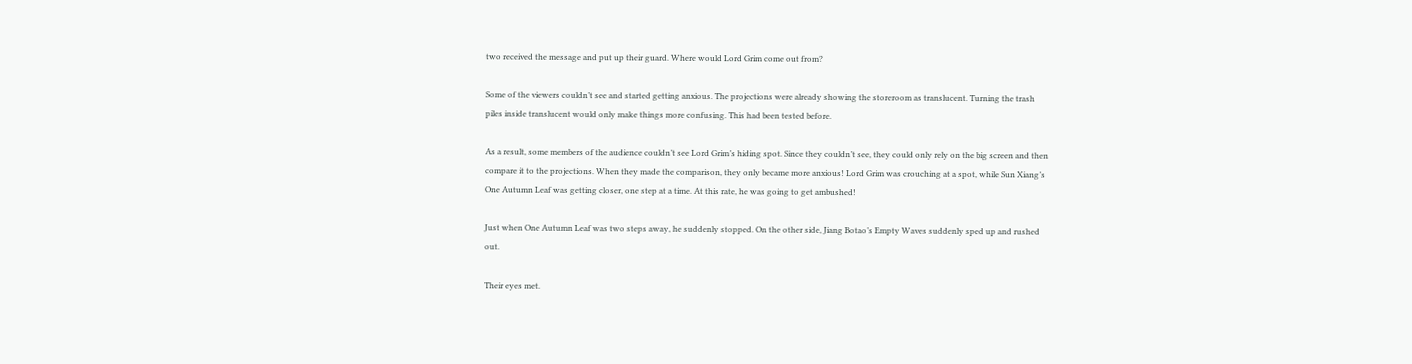two received the message and put up their guard. Where would Lord Grim come out from?

Some of the viewers couldn’t see and started getting anxious. The projections were already showing the storeroom as translucent. Turning the trash piles inside translucent would only make things more confusing. This had been tested before.

As a result, some members of the audience couldn’t see Lord Grim’s hiding spot. Since they couldn’t see, they could only rely on the big screen and then compare it to the projections. When they made the comparison, they only became more anxious! Lord Grim was crouching at a spot, while Sun Xiang’s One Autumn Leaf was getting closer, one step at a time. At this rate, he was going to get ambushed!

Just when One Autumn Leaf was two steps away, he suddenly stopped. On the other side, Jiang Botao’s Empty Waves suddenly sped up and rushed out.

Their eyes met.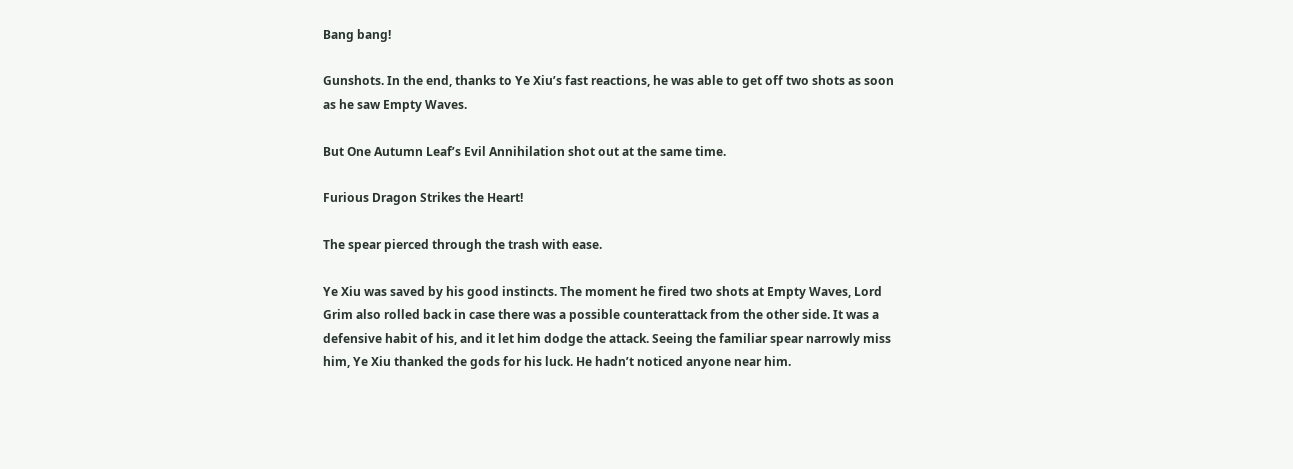Bang bang!

Gunshots. In the end, thanks to Ye Xiu’s fast reactions, he was able to get off two shots as soon as he saw Empty Waves.

But One Autumn Leaf’s Evil Annihilation shot out at the same time.

Furious Dragon Strikes the Heart!

The spear pierced through the trash with ease.

Ye Xiu was saved by his good instincts. The moment he fired two shots at Empty Waves, Lord Grim also rolled back in case there was a possible counterattack from the other side. It was a defensive habit of his, and it let him dodge the attack. Seeing the familiar spear narrowly miss him, Ye Xiu thanked the gods for his luck. He hadn’t noticed anyone near him.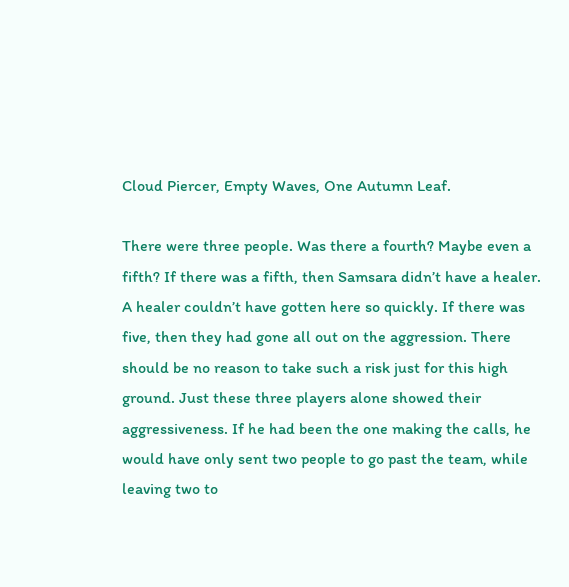Cloud Piercer, Empty Waves, One Autumn Leaf.

There were three people. Was there a fourth? Maybe even a fifth? If there was a fifth, then Samsara didn’t have a healer. A healer couldn’t have gotten here so quickly. If there was five, then they had gone all out on the aggression. There should be no reason to take such a risk just for this high ground. Just these three players alone showed their aggressiveness. If he had been the one making the calls, he would have only sent two people to go past the team, while leaving two to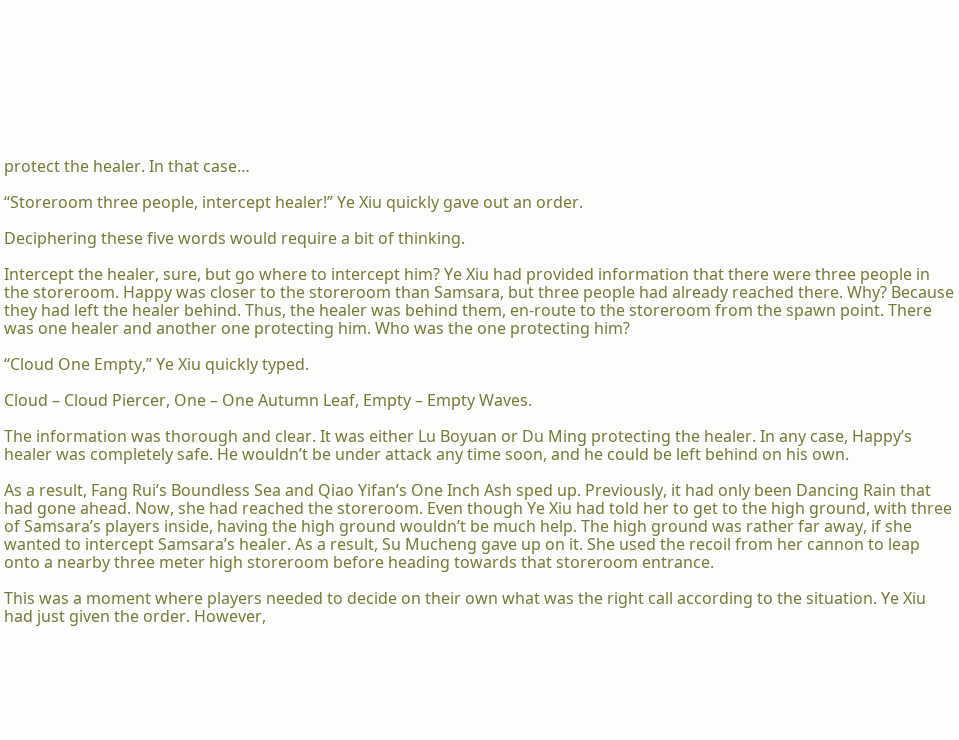protect the healer. In that case…

“Storeroom three people, intercept healer!” Ye Xiu quickly gave out an order.

Deciphering these five words would require a bit of thinking.

Intercept the healer, sure, but go where to intercept him? Ye Xiu had provided information that there were three people in the storeroom. Happy was closer to the storeroom than Samsara, but three people had already reached there. Why? Because they had left the healer behind. Thus, the healer was behind them, en-route to the storeroom from the spawn point. There was one healer and another one protecting him. Who was the one protecting him?

“Cloud One Empty,” Ye Xiu quickly typed.

Cloud – Cloud Piercer, One – One Autumn Leaf, Empty – Empty Waves.

The information was thorough and clear. It was either Lu Boyuan or Du Ming protecting the healer. In any case, Happy’s healer was completely safe. He wouldn’t be under attack any time soon, and he could be left behind on his own.

As a result, Fang Rui’s Boundless Sea and Qiao Yifan’s One Inch Ash sped up. Previously, it had only been Dancing Rain that had gone ahead. Now, she had reached the storeroom. Even though Ye Xiu had told her to get to the high ground, with three of Samsara’s players inside, having the high ground wouldn’t be much help. The high ground was rather far away, if she wanted to intercept Samsara’s healer. As a result, Su Mucheng gave up on it. She used the recoil from her cannon to leap onto a nearby three meter high storeroom before heading towards that storeroom entrance.

This was a moment where players needed to decide on their own what was the right call according to the situation. Ye Xiu had just given the order. However,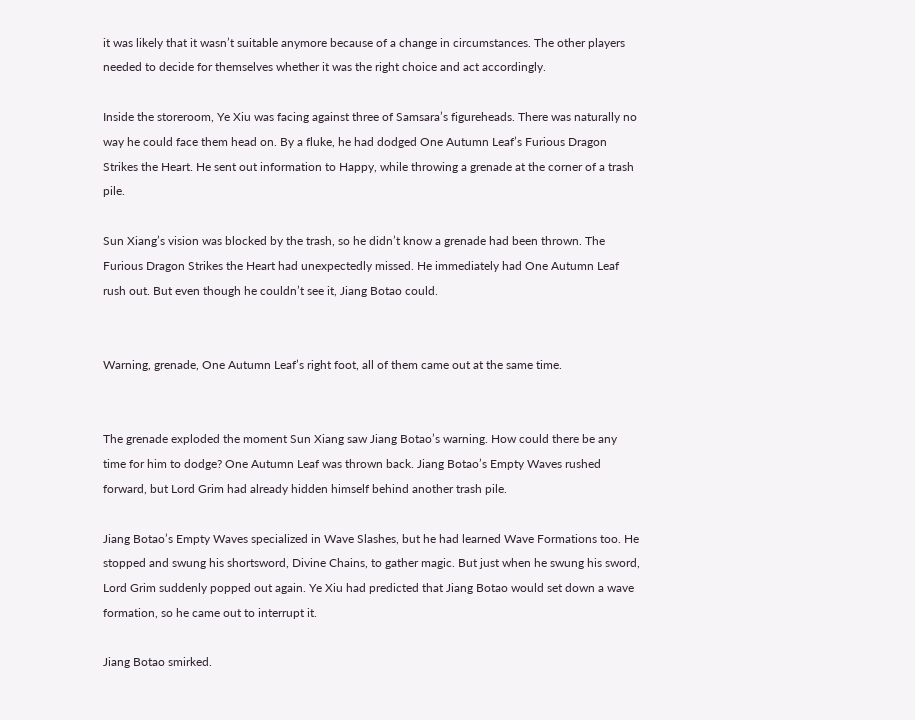it was likely that it wasn’t suitable anymore because of a change in circumstances. The other players needed to decide for themselves whether it was the right choice and act accordingly.

Inside the storeroom, Ye Xiu was facing against three of Samsara’s figureheads. There was naturally no way he could face them head on. By a fluke, he had dodged One Autumn Leaf’s Furious Dragon Strikes the Heart. He sent out information to Happy, while throwing a grenade at the corner of a trash pile.

Sun Xiang’s vision was blocked by the trash, so he didn’t know a grenade had been thrown. The Furious Dragon Strikes the Heart had unexpectedly missed. He immediately had One Autumn Leaf rush out. But even though he couldn’t see it, Jiang Botao could.


Warning, grenade, One Autumn Leaf’s right foot, all of them came out at the same time.


The grenade exploded the moment Sun Xiang saw Jiang Botao’s warning. How could there be any time for him to dodge? One Autumn Leaf was thrown back. Jiang Botao’s Empty Waves rushed forward, but Lord Grim had already hidden himself behind another trash pile.

Jiang Botao’s Empty Waves specialized in Wave Slashes, but he had learned Wave Formations too. He stopped and swung his shortsword, Divine Chains, to gather magic. But just when he swung his sword, Lord Grim suddenly popped out again. Ye Xiu had predicted that Jiang Botao would set down a wave formation, so he came out to interrupt it.

Jiang Botao smirked.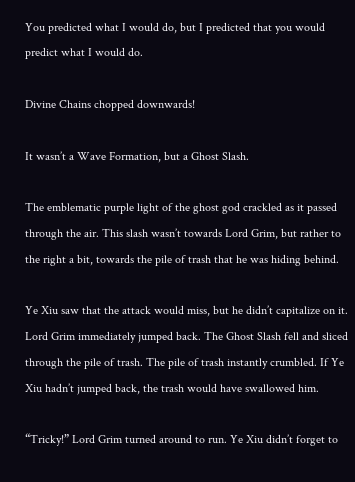You predicted what I would do, but I predicted that you would predict what I would do.

Divine Chains chopped downwards!

It wasn’t a Wave Formation, but a Ghost Slash.

The emblematic purple light of the ghost god crackled as it passed through the air. This slash wasn’t towards Lord Grim, but rather to the right a bit, towards the pile of trash that he was hiding behind.

Ye Xiu saw that the attack would miss, but he didn’t capitalize on it. Lord Grim immediately jumped back. The Ghost Slash fell and sliced through the pile of trash. The pile of trash instantly crumbled. If Ye Xiu hadn’t jumped back, the trash would have swallowed him.

“Tricky!” Lord Grim turned around to run. Ye Xiu didn’t forget to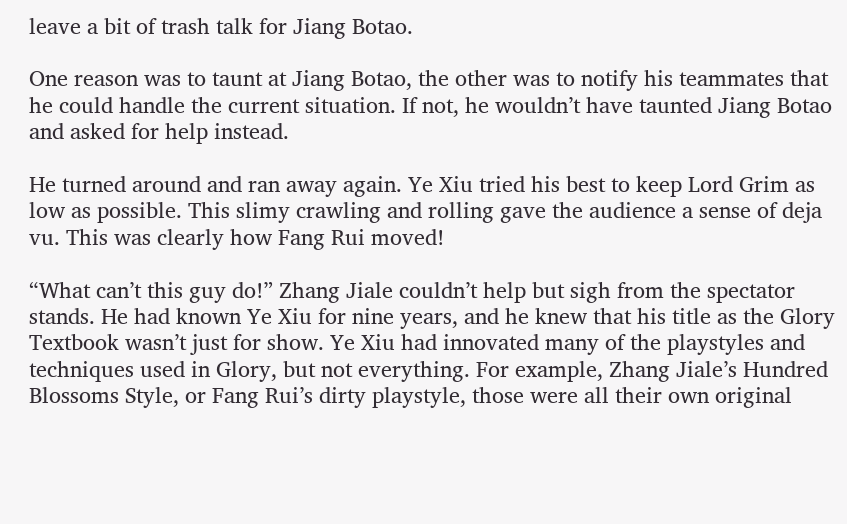leave a bit of trash talk for Jiang Botao.

One reason was to taunt at Jiang Botao, the other was to notify his teammates that he could handle the current situation. If not, he wouldn’t have taunted Jiang Botao and asked for help instead.

He turned around and ran away again. Ye Xiu tried his best to keep Lord Grim as low as possible. This slimy crawling and rolling gave the audience a sense of deja vu. This was clearly how Fang Rui moved!

“What can’t this guy do!” Zhang Jiale couldn’t help but sigh from the spectator stands. He had known Ye Xiu for nine years, and he knew that his title as the Glory Textbook wasn’t just for show. Ye Xiu had innovated many of the playstyles and techniques used in Glory, but not everything. For example, Zhang Jiale’s Hundred Blossoms Style, or Fang Rui’s dirty playstyle, those were all their own original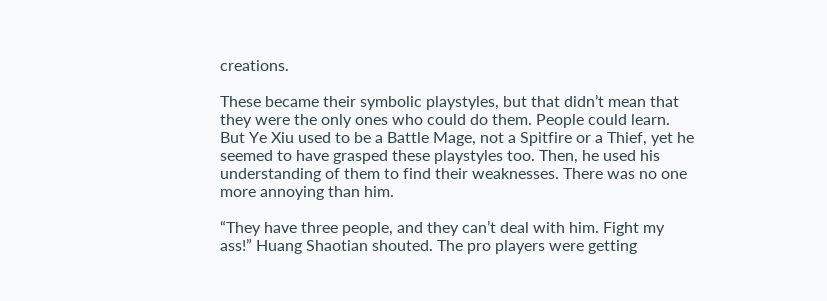creations.

These became their symbolic playstyles, but that didn’t mean that they were the only ones who could do them. People could learn. But Ye Xiu used to be a Battle Mage, not a Spitfire or a Thief, yet he seemed to have grasped these playstyles too. Then, he used his understanding of them to find their weaknesses. There was no one more annoying than him.

“They have three people, and they can’t deal with him. Fight my ass!” Huang Shaotian shouted. The pro players were getting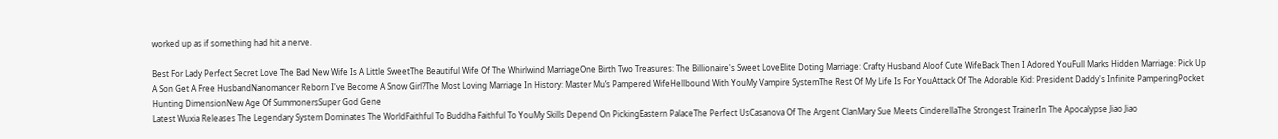worked up as if something had hit a nerve.

Best For Lady Perfect Secret Love The Bad New Wife Is A Little SweetThe Beautiful Wife Of The Whirlwind MarriageOne Birth Two Treasures: The Billionaire's Sweet LoveElite Doting Marriage: Crafty Husband Aloof Cute WifeBack Then I Adored YouFull Marks Hidden Marriage: Pick Up A Son Get A Free HusbandNanomancer Reborn I've Become A Snow Girl?The Most Loving Marriage In History: Master Mu’s Pampered WifeHellbound With YouMy Vampire SystemThe Rest Of My Life Is For YouAttack Of The Adorable Kid: President Daddy's Infinite PamperingPocket Hunting DimensionNew Age Of SummonersSuper God Gene
Latest Wuxia Releases The Legendary System Dominates The WorldFaithful To Buddha Faithful To YouMy Skills Depend On PickingEastern PalaceThe Perfect UsCasanova Of The Argent ClanMary Sue Meets CinderellaThe Strongest TrainerIn The Apocalypse Jiao Jiao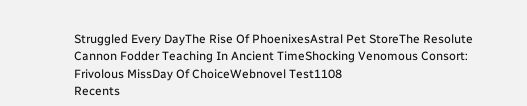Struggled Every DayThe Rise Of PhoenixesAstral Pet StoreThe Resolute Cannon Fodder Teaching In Ancient TimeShocking Venomous Consort: Frivolous MissDay Of ChoiceWebnovel Test1108
Recents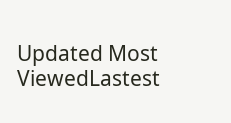Updated Most ViewedLastest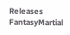Releases
FantasyMartial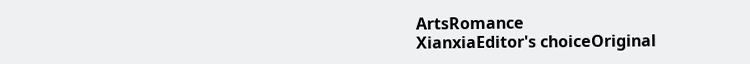ArtsRomance
XianxiaEditor's choiceOriginal